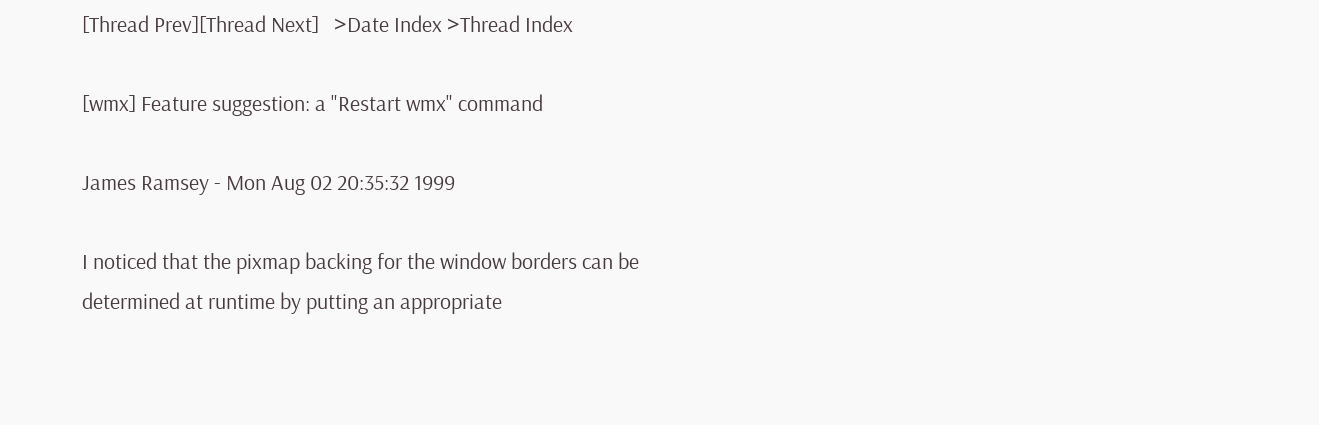[Thread Prev][Thread Next]   >Date Index >Thread Index

[wmx] Feature suggestion: a "Restart wmx" command

James Ramsey - Mon Aug 02 20:35:32 1999

I noticed that the pixmap backing for the window borders can be
determined at runtime by putting an appropriate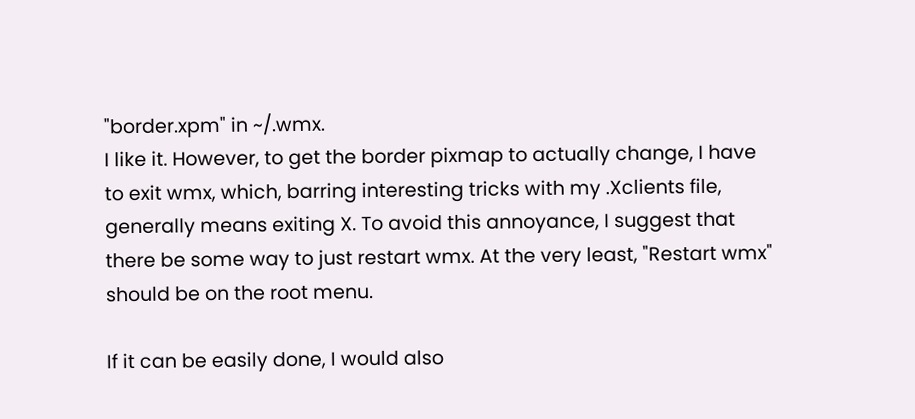"border.xpm" in ~/.wmx.
I like it. However, to get the border pixmap to actually change, I have
to exit wmx, which, barring interesting tricks with my .Xclients file,
generally means exiting X. To avoid this annoyance, I suggest that
there be some way to just restart wmx. At the very least, "Restart wmx"
should be on the root menu.

If it can be easily done, I would also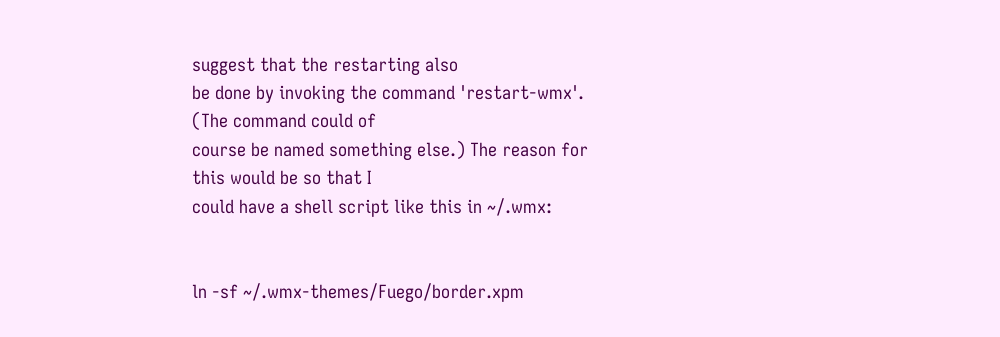suggest that the restarting also
be done by invoking the command 'restart-wmx'. (The command could of
course be named something else.) The reason for this would be so that I
could have a shell script like this in ~/.wmx:


ln -sf ~/.wmx-themes/Fuego/border.xpm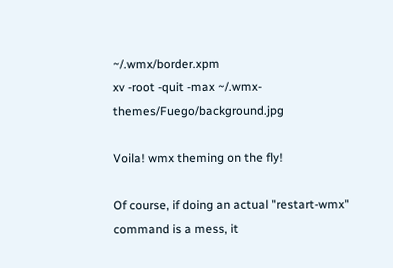~/.wmx/border.xpm
xv -root -quit -max ~/.wmx-themes/Fuego/background.jpg

Voila! wmx theming on the fly!

Of course, if doing an actual "restart-wmx" command is a mess, it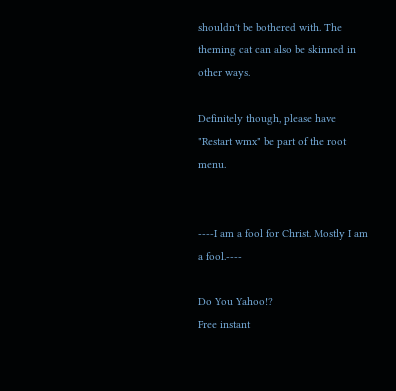shouldn't be bothered with. The theming cat can also be skinned in
other ways.

Definitely though, please have "Restart wmx" be part of the root menu.


----I am a fool for Christ. Mostly I am a fool.----

Do You Yahoo!?
Free instant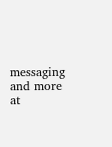messaging and more at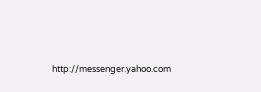http://messenger.yahoo.com